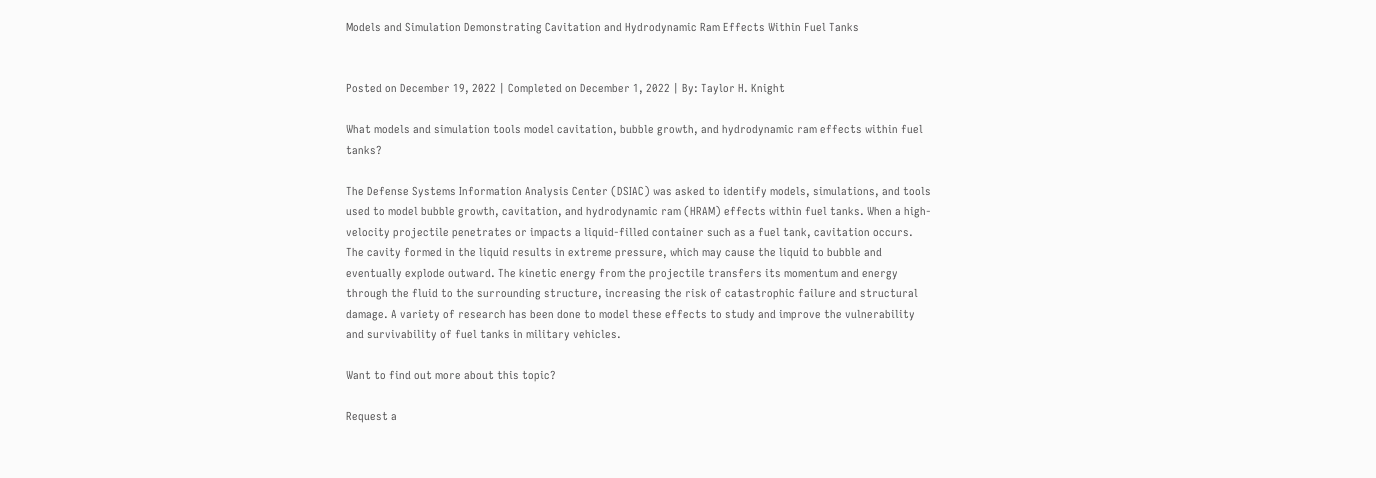Models and Simulation Demonstrating Cavitation and Hydrodynamic Ram Effects Within Fuel Tanks


Posted on December 19, 2022 | Completed on December 1, 2022 | By: Taylor H. Knight

What models and simulation tools model cavitation, bubble growth, and hydrodynamic ram effects within fuel tanks?

The Defense Systems Information Analysis Center (DSIAC) was asked to identify models, simulations, and tools used to model bubble growth, cavitation, and hydrodynamic ram (HRAM) effects within fuel tanks. When a high-velocity projectile penetrates or impacts a liquid-filled container such as a fuel tank, cavitation occurs. The cavity formed in the liquid results in extreme pressure, which may cause the liquid to bubble and eventually explode outward. The kinetic energy from the projectile transfers its momentum and energy through the fluid to the surrounding structure, increasing the risk of catastrophic failure and structural damage. A variety of research has been done to model these effects to study and improve the vulnerability and survivability of fuel tanks in military vehicles.

Want to find out more about this topic?

Request a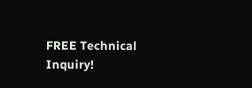FREE Technical Inquiry!